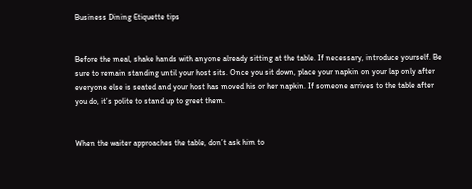Business Dining Etiquette tips


Before the meal, shake hands with anyone already sitting at the table. If necessary, introduce yourself. Be sure to remain standing until your host sits. Once you sit down, place your napkin on your lap only after everyone else is seated and your host has moved his or her napkin. If someone arrives to the table after you do, it’s polite to stand up to greet them.


When the waiter approaches the table, don’t ask him to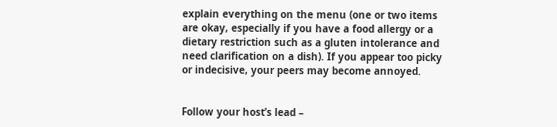explain everything on the menu (one or two items are okay, especially if you have a food allergy or a dietary restriction such as a gluten intolerance and need clarification on a dish). If you appear too picky or indecisive, your peers may become annoyed.


Follow your host’s lead –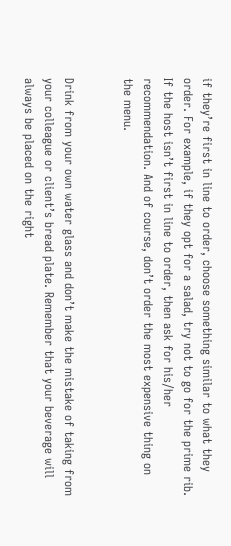if they’re first in line to order, choose something similar to what they order. For example, if they opt for a salad, try not to go for the prime rib. If the host isn’t first in line to order, then ask for his/her recommendation. And of course, don’t order the most expensive thing on the menu.


Drink from your own water glass and don’t make the mistake of taking from your colleague or client’s bread plate. Remember that your beverage will always be placed on the right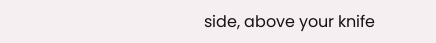side, above your knife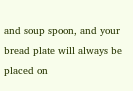and soup spoon, and your bread plate will always be placed on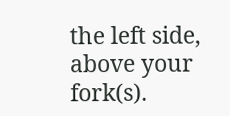the left side, above your fork(s).